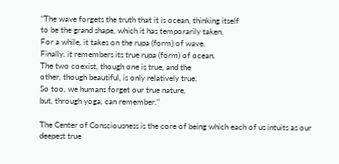“The wave forgets the truth that it is ocean, thinking itself
to be the grand shape, which it has temporarily taken.
For a while, it takes on the rupa (form) of wave.
Finally, it remembers its true rupa (form) of ocean.
The two coexist, though one is true, and the
other, though beautiful, is only relatively true.
So too, we humans forget our true nature,
but, through yoga, can remember.”

The Center of Consciousness is the core of being which each of us intuits as our deepest true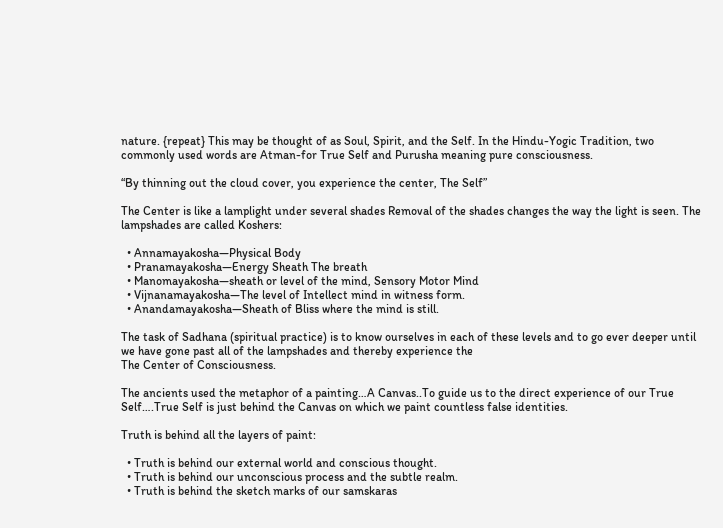nature. {repeat} This may be thought of as Soul, Spirit, and the Self. In the Hindu-Yogic Tradition, two commonly used words are Atman-for True Self and Purusha meaning pure consciousness.

“By thinning out the cloud cover, you experience the center, The Self”

The Center is like a lamplight under several shades Removal of the shades changes the way the light is seen. The lampshades are called Koshers:

  • Annamayakosha—Physical Body
  • Pranamayakosha—Energy Sheath The breath
  • Manomayakosha—sheath or level of the mind, Sensory Motor Mind
  • Vijnanamayakosha—The level of Intellect mind in witness form.
  • Anandamayakosha—Sheath of Bliss where the mind is still.

The task of Sadhana (spiritual practice) is to know ourselves in each of these levels and to go ever deeper until we have gone past all of the lampshades and thereby experience the
The Center of Consciousness.

The ancients used the metaphor of a painting…A Canvas..To guide us to the direct experience of our True Self….True Self is just behind the Canvas on which we paint countless false identities.

Truth is behind all the layers of paint:

  • Truth is behind our external world and conscious thought.
  • Truth is behind our unconscious process and the subtle realm.
  • Truth is behind the sketch marks of our samskaras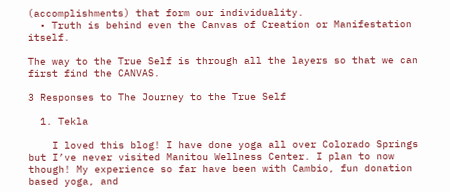(accomplishments) that form our individuality.
  • Truth is behind even the Canvas of Creation or Manifestation itself.

The way to the True Self is through all the layers so that we can first find the CANVAS.

3 Responses to The Journey to the True Self

  1. Tekla

    I loved this blog! I have done yoga all over Colorado Springs but I’ve never visited Manitou Wellness Center. I plan to now though! My experience so far have been with Cambio, fun donation based yoga, and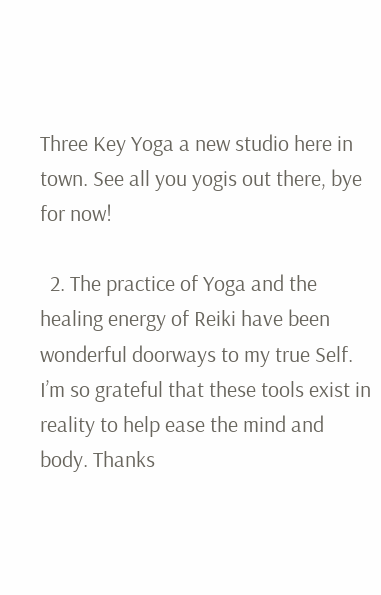Three Key Yoga a new studio here in town. See all you yogis out there, bye for now!

  2. The practice of Yoga and the healing energy of Reiki have been wonderful doorways to my true Self. I’m so grateful that these tools exist in reality to help ease the mind and body. Thanks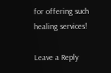for offering such healing services!

Leave a Reply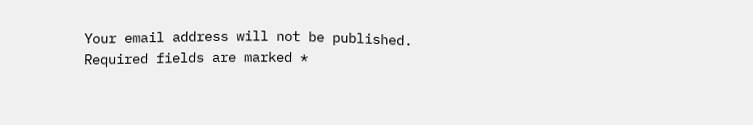Your email address will not be published. Required fields are marked *